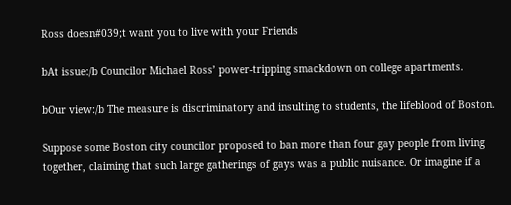Ross doesn#039;t want you to live with your Friends

bAt issue:/b Councilor Michael Ross’ power-tripping smackdown on college apartments.

bOur view:/b The measure is discriminatory and insulting to students, the lifeblood of Boston.

Suppose some Boston city councilor proposed to ban more than four gay people from living together, claiming that such large gatherings of gays was a public nuisance. Or imagine if a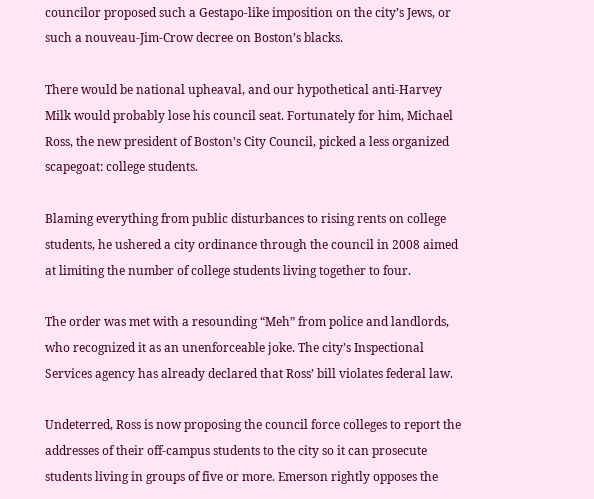councilor proposed such a Gestapo-like imposition on the city’s Jews, or such a nouveau-Jim-Crow decree on Boston’s blacks.

There would be national upheaval, and our hypothetical anti-Harvey Milk would probably lose his council seat. Fortunately for him, Michael Ross, the new president of Boston’s City Council, picked a less organized scapegoat: college students.

Blaming everything from public disturbances to rising rents on college students, he ushered a city ordinance through the council in 2008 aimed at limiting the number of college students living together to four.

The order was met with a resounding “Meh” from police and landlords, who recognized it as an unenforceable joke. The city’s Inspectional Services agency has already declared that Ross’ bill violates federal law.

Undeterred, Ross is now proposing the council force colleges to report the addresses of their off-campus students to the city so it can prosecute students living in groups of five or more. Emerson rightly opposes the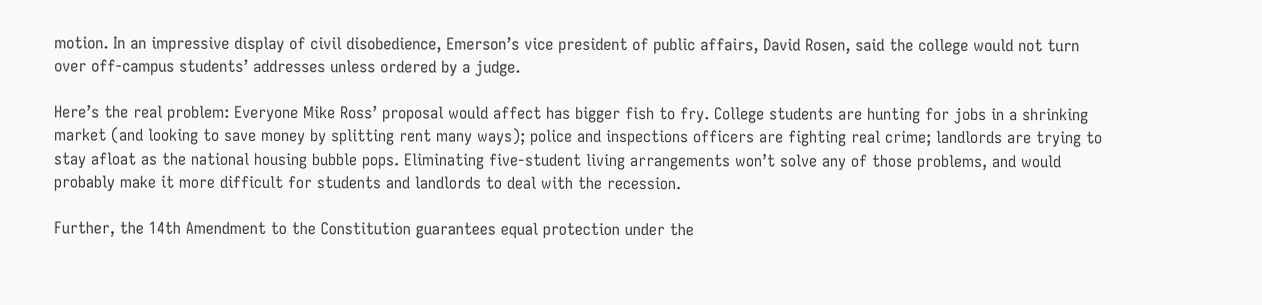motion. In an impressive display of civil disobedience, Emerson’s vice president of public affairs, David Rosen, said the college would not turn over off-campus students’ addresses unless ordered by a judge.

Here’s the real problem: Everyone Mike Ross’ proposal would affect has bigger fish to fry. College students are hunting for jobs in a shrinking market (and looking to save money by splitting rent many ways); police and inspections officers are fighting real crime; landlords are trying to stay afloat as the national housing bubble pops. Eliminating five-student living arrangements won’t solve any of those problems, and would probably make it more difficult for students and landlords to deal with the recession.

Further, the 14th Amendment to the Constitution guarantees equal protection under the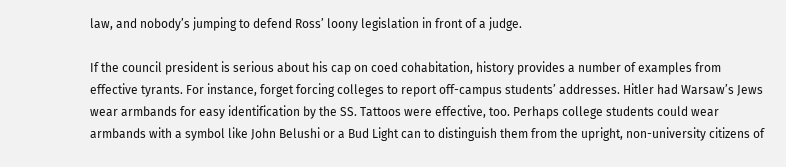law, and nobody’s jumping to defend Ross’ loony legislation in front of a judge.

If the council president is serious about his cap on coed cohabitation, history provides a number of examples from effective tyrants. For instance, forget forcing colleges to report off-campus students’ addresses. Hitler had Warsaw’s Jews wear armbands for easy identification by the SS. Tattoos were effective, too. Perhaps college students could wear armbands with a symbol like John Belushi or a Bud Light can to distinguish them from the upright, non-university citizens of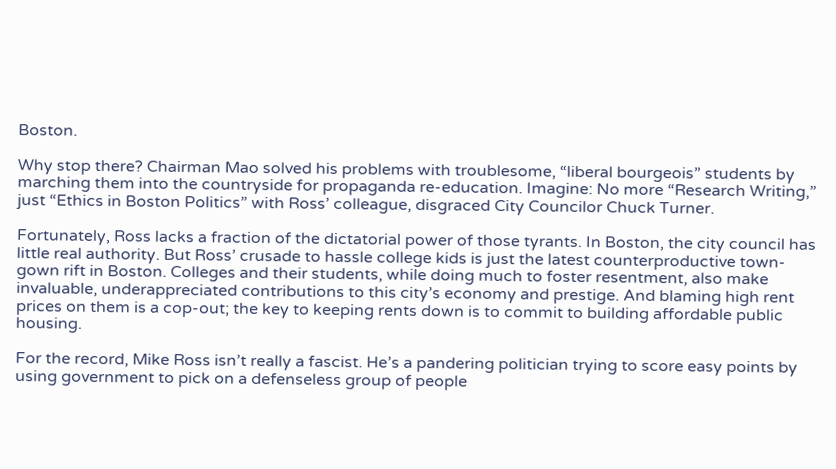Boston.

Why stop there? Chairman Mao solved his problems with troublesome, “liberal bourgeois” students by marching them into the countryside for propaganda re-education. Imagine: No more “Research Writing,” just “Ethics in Boston Politics” with Ross’ colleague, disgraced City Councilor Chuck Turner.

Fortunately, Ross lacks a fraction of the dictatorial power of those tyrants. In Boston, the city council has little real authority. But Ross’ crusade to hassle college kids is just the latest counterproductive town-gown rift in Boston. Colleges and their students, while doing much to foster resentment, also make invaluable, underappreciated contributions to this city’s economy and prestige. And blaming high rent prices on them is a cop-out; the key to keeping rents down is to commit to building affordable public housing.

For the record, Mike Ross isn’t really a fascist. He’s a pandering politician trying to score easy points by using government to pick on a defenseless group of people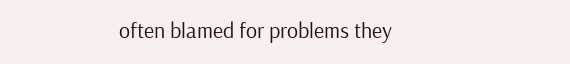often blamed for problems they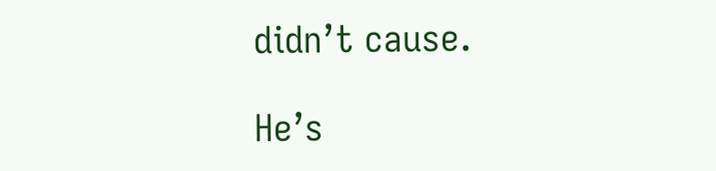didn’t cause.

He’s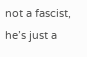not a fascist, he’s just a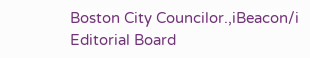Boston City Councilor.,iBeacon/i Editorial Board